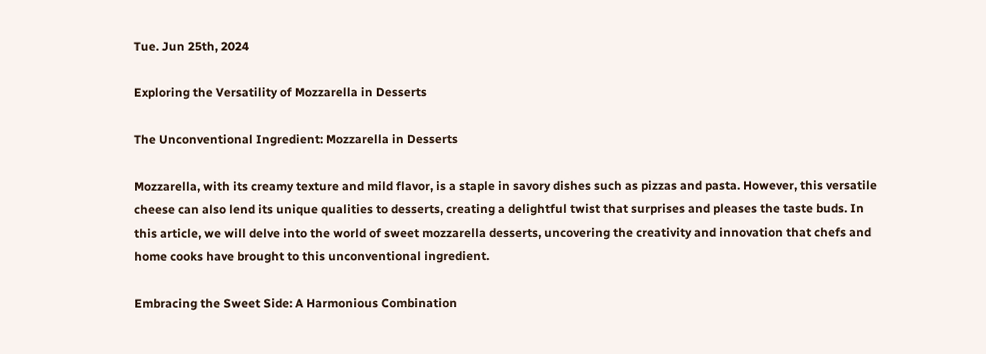Tue. Jun 25th, 2024

Exploring the Versatility of Mozzarella in Desserts

The Unconventional Ingredient: Mozzarella in Desserts

Mozzarella, with its creamy texture and mild flavor, is a staple in savory dishes such as pizzas and pasta. However, this versatile cheese can also lend its unique qualities to desserts, creating a delightful twist that surprises and pleases the taste buds. In this article, we will delve into the world of sweet mozzarella desserts, uncovering the creativity and innovation that chefs and home cooks have brought to this unconventional ingredient.

Embracing the Sweet Side: A Harmonious Combination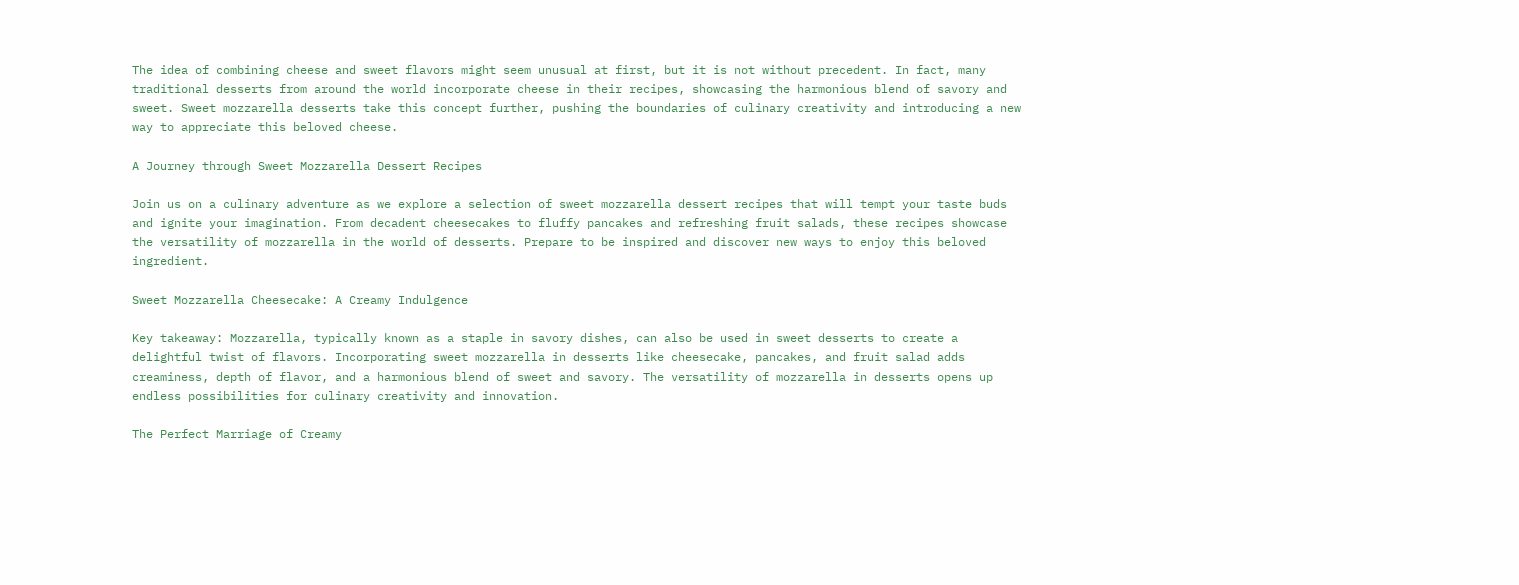The idea of combining cheese and sweet flavors might seem unusual at first, but it is not without precedent. In fact, many traditional desserts from around the world incorporate cheese in their recipes, showcasing the harmonious blend of savory and sweet. Sweet mozzarella desserts take this concept further, pushing the boundaries of culinary creativity and introducing a new way to appreciate this beloved cheese.

A Journey through Sweet Mozzarella Dessert Recipes

Join us on a culinary adventure as we explore a selection of sweet mozzarella dessert recipes that will tempt your taste buds and ignite your imagination. From decadent cheesecakes to fluffy pancakes and refreshing fruit salads, these recipes showcase the versatility of mozzarella in the world of desserts. Prepare to be inspired and discover new ways to enjoy this beloved ingredient.

Sweet Mozzarella Cheesecake: A Creamy Indulgence

Key takeaway: Mozzarella, typically known as a staple in savory dishes, can also be used in sweet desserts to create a delightful twist of flavors. Incorporating sweet mozzarella in desserts like cheesecake, pancakes, and fruit salad adds creaminess, depth of flavor, and a harmonious blend of sweet and savory. The versatility of mozzarella in desserts opens up endless possibilities for culinary creativity and innovation.

The Perfect Marriage of Creamy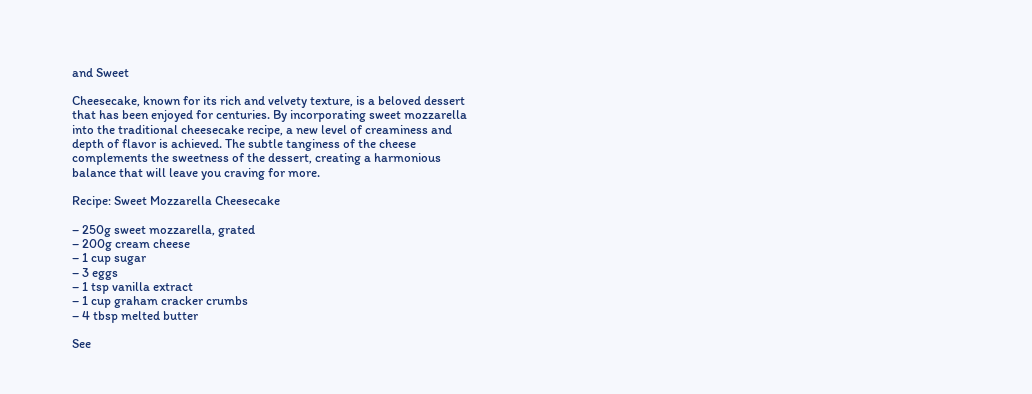and Sweet

Cheesecake, known for its rich and velvety texture, is a beloved dessert that has been enjoyed for centuries. By incorporating sweet mozzarella into the traditional cheesecake recipe, a new level of creaminess and depth of flavor is achieved. The subtle tanginess of the cheese complements the sweetness of the dessert, creating a harmonious balance that will leave you craving for more.

Recipe: Sweet Mozzarella Cheesecake

– 250g sweet mozzarella, grated
– 200g cream cheese
– 1 cup sugar
– 3 eggs
– 1 tsp vanilla extract
– 1 cup graham cracker crumbs
– 4 tbsp melted butter

See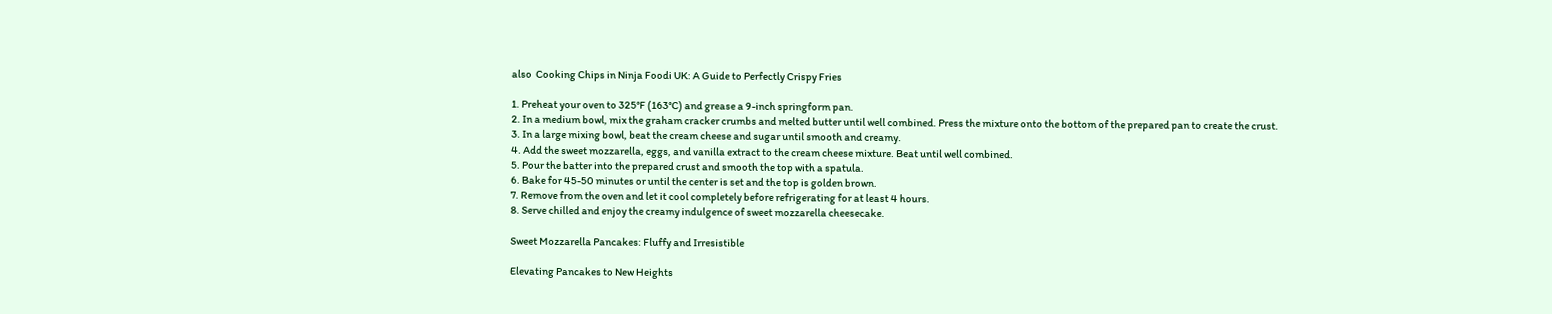also  Cooking Chips in Ninja Foodi UK: A Guide to Perfectly Crispy Fries

1. Preheat your oven to 325°F (163°C) and grease a 9-inch springform pan.
2. In a medium bowl, mix the graham cracker crumbs and melted butter until well combined. Press the mixture onto the bottom of the prepared pan to create the crust.
3. In a large mixing bowl, beat the cream cheese and sugar until smooth and creamy.
4. Add the sweet mozzarella, eggs, and vanilla extract to the cream cheese mixture. Beat until well combined.
5. Pour the batter into the prepared crust and smooth the top with a spatula.
6. Bake for 45-50 minutes or until the center is set and the top is golden brown.
7. Remove from the oven and let it cool completely before refrigerating for at least 4 hours.
8. Serve chilled and enjoy the creamy indulgence of sweet mozzarella cheesecake.

Sweet Mozzarella Pancakes: Fluffy and Irresistible

Elevating Pancakes to New Heights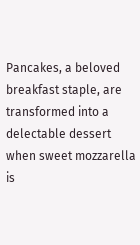Pancakes, a beloved breakfast staple, are transformed into a delectable dessert when sweet mozzarella is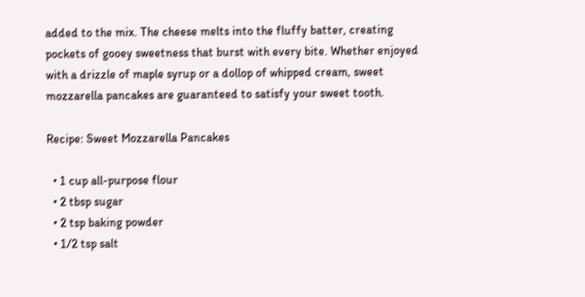added to the mix. The cheese melts into the fluffy batter, creating pockets of gooey sweetness that burst with every bite. Whether enjoyed with a drizzle of maple syrup or a dollop of whipped cream, sweet mozzarella pancakes are guaranteed to satisfy your sweet tooth.

Recipe: Sweet Mozzarella Pancakes

  • 1 cup all-purpose flour
  • 2 tbsp sugar
  • 2 tsp baking powder
  • 1/2 tsp salt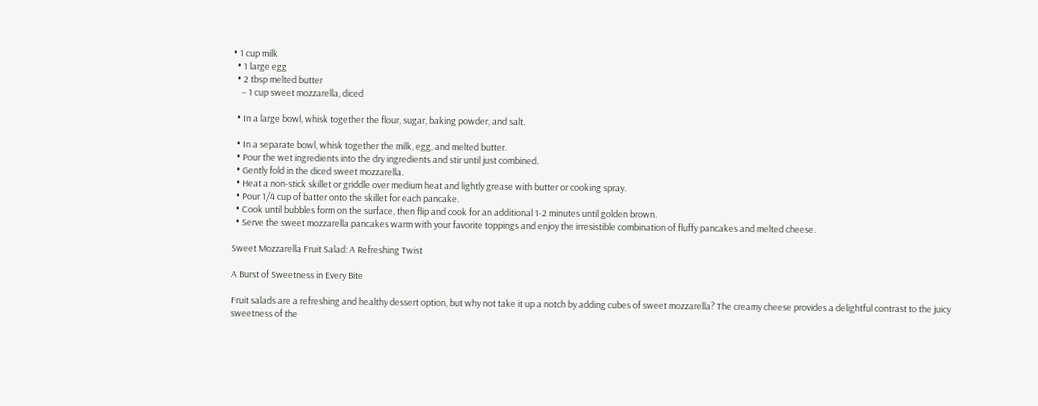• 1 cup milk
  • 1 large egg
  • 2 tbsp melted butter
    – 1 cup sweet mozzarella, diced

  • In a large bowl, whisk together the flour, sugar, baking powder, and salt.

  • In a separate bowl, whisk together the milk, egg, and melted butter.
  • Pour the wet ingredients into the dry ingredients and stir until just combined.
  • Gently fold in the diced sweet mozzarella.
  • Heat a non-stick skillet or griddle over medium heat and lightly grease with butter or cooking spray.
  • Pour 1/4 cup of batter onto the skillet for each pancake.
  • Cook until bubbles form on the surface, then flip and cook for an additional 1-2 minutes until golden brown.
  • Serve the sweet mozzarella pancakes warm with your favorite toppings and enjoy the irresistible combination of fluffy pancakes and melted cheese.

Sweet Mozzarella Fruit Salad: A Refreshing Twist

A Burst of Sweetness in Every Bite

Fruit salads are a refreshing and healthy dessert option, but why not take it up a notch by adding cubes of sweet mozzarella? The creamy cheese provides a delightful contrast to the juicy sweetness of the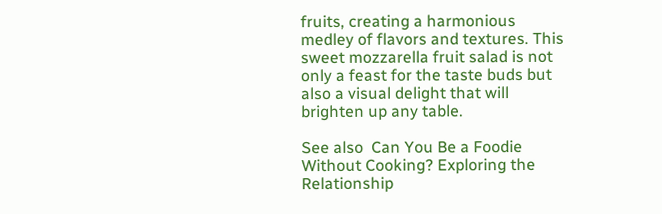fruits, creating a harmonious medley of flavors and textures. This sweet mozzarella fruit salad is not only a feast for the taste buds but also a visual delight that will brighten up any table.

See also  Can You Be a Foodie Without Cooking? Exploring the Relationship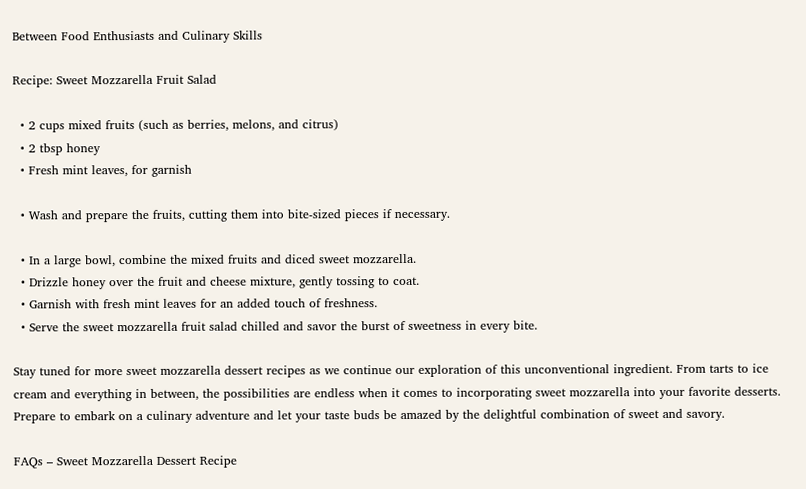Between Food Enthusiasts and Culinary Skills

Recipe: Sweet Mozzarella Fruit Salad

  • 2 cups mixed fruits (such as berries, melons, and citrus)
  • 2 tbsp honey
  • Fresh mint leaves, for garnish

  • Wash and prepare the fruits, cutting them into bite-sized pieces if necessary.

  • In a large bowl, combine the mixed fruits and diced sweet mozzarella.
  • Drizzle honey over the fruit and cheese mixture, gently tossing to coat.
  • Garnish with fresh mint leaves for an added touch of freshness.
  • Serve the sweet mozzarella fruit salad chilled and savor the burst of sweetness in every bite.

Stay tuned for more sweet mozzarella dessert recipes as we continue our exploration of this unconventional ingredient. From tarts to ice cream and everything in between, the possibilities are endless when it comes to incorporating sweet mozzarella into your favorite desserts. Prepare to embark on a culinary adventure and let your taste buds be amazed by the delightful combination of sweet and savory.

FAQs – Sweet Mozzarella Dessert Recipe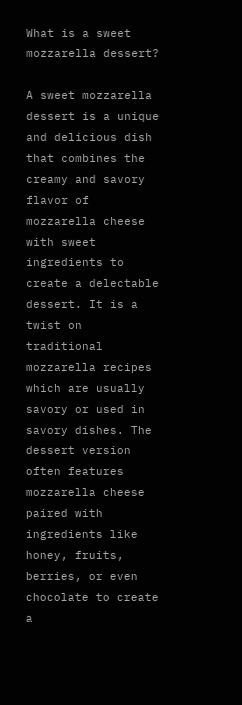What is a sweet mozzarella dessert?

A sweet mozzarella dessert is a unique and delicious dish that combines the creamy and savory flavor of mozzarella cheese with sweet ingredients to create a delectable dessert. It is a twist on traditional mozzarella recipes which are usually savory or used in savory dishes. The dessert version often features mozzarella cheese paired with ingredients like honey, fruits, berries, or even chocolate to create a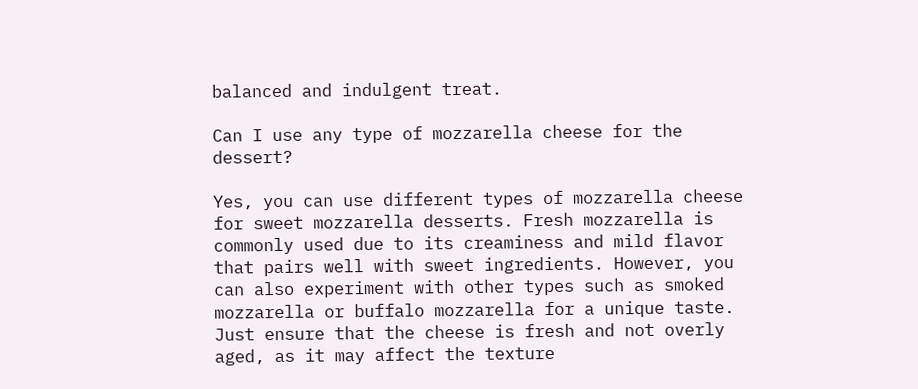balanced and indulgent treat.

Can I use any type of mozzarella cheese for the dessert?

Yes, you can use different types of mozzarella cheese for sweet mozzarella desserts. Fresh mozzarella is commonly used due to its creaminess and mild flavor that pairs well with sweet ingredients. However, you can also experiment with other types such as smoked mozzarella or buffalo mozzarella for a unique taste. Just ensure that the cheese is fresh and not overly aged, as it may affect the texture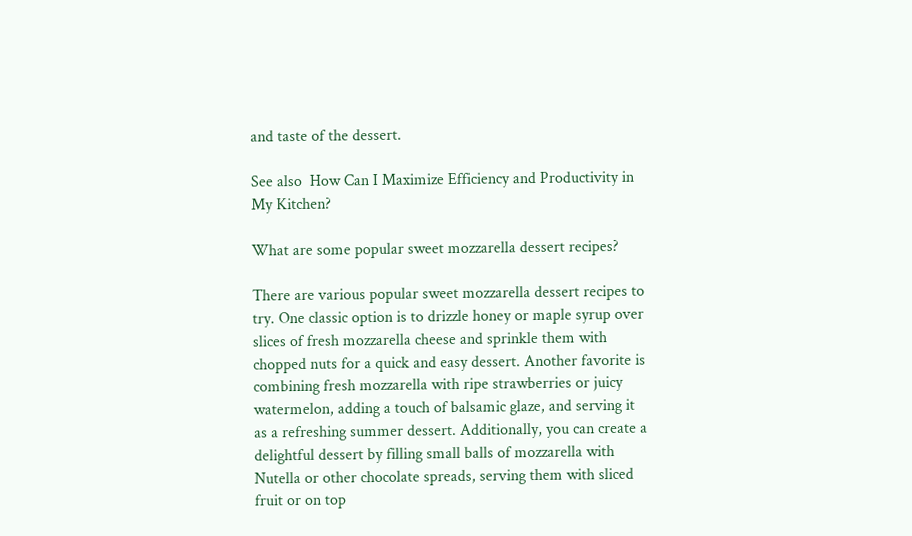and taste of the dessert.

See also  How Can I Maximize Efficiency and Productivity in My Kitchen?

What are some popular sweet mozzarella dessert recipes?

There are various popular sweet mozzarella dessert recipes to try. One classic option is to drizzle honey or maple syrup over slices of fresh mozzarella cheese and sprinkle them with chopped nuts for a quick and easy dessert. Another favorite is combining fresh mozzarella with ripe strawberries or juicy watermelon, adding a touch of balsamic glaze, and serving it as a refreshing summer dessert. Additionally, you can create a delightful dessert by filling small balls of mozzarella with Nutella or other chocolate spreads, serving them with sliced fruit or on top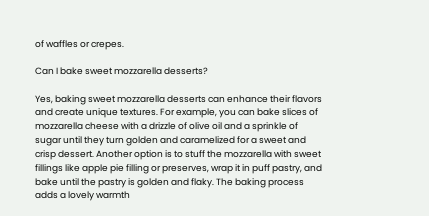of waffles or crepes.

Can I bake sweet mozzarella desserts?

Yes, baking sweet mozzarella desserts can enhance their flavors and create unique textures. For example, you can bake slices of mozzarella cheese with a drizzle of olive oil and a sprinkle of sugar until they turn golden and caramelized for a sweet and crisp dessert. Another option is to stuff the mozzarella with sweet fillings like apple pie filling or preserves, wrap it in puff pastry, and bake until the pastry is golden and flaky. The baking process adds a lovely warmth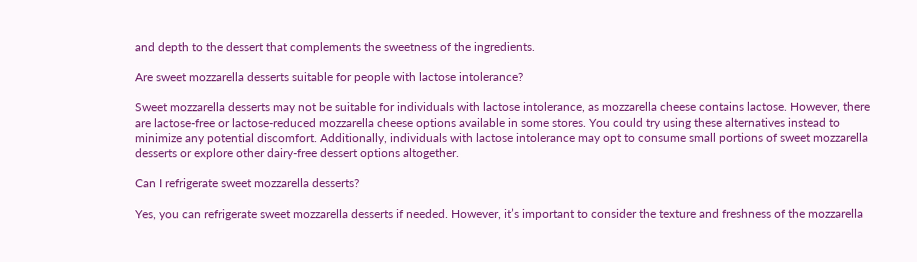and depth to the dessert that complements the sweetness of the ingredients.

Are sweet mozzarella desserts suitable for people with lactose intolerance?

Sweet mozzarella desserts may not be suitable for individuals with lactose intolerance, as mozzarella cheese contains lactose. However, there are lactose-free or lactose-reduced mozzarella cheese options available in some stores. You could try using these alternatives instead to minimize any potential discomfort. Additionally, individuals with lactose intolerance may opt to consume small portions of sweet mozzarella desserts or explore other dairy-free dessert options altogether.

Can I refrigerate sweet mozzarella desserts?

Yes, you can refrigerate sweet mozzarella desserts if needed. However, it’s important to consider the texture and freshness of the mozzarella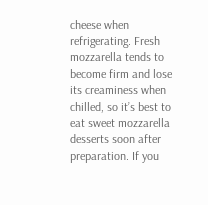cheese when refrigerating. Fresh mozzarella tends to become firm and lose its creaminess when chilled, so it’s best to eat sweet mozzarella desserts soon after preparation. If you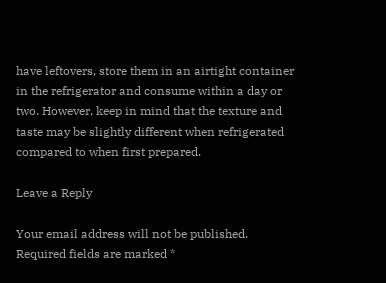have leftovers, store them in an airtight container in the refrigerator and consume within a day or two. However, keep in mind that the texture and taste may be slightly different when refrigerated compared to when first prepared.

Leave a Reply

Your email address will not be published. Required fields are marked *